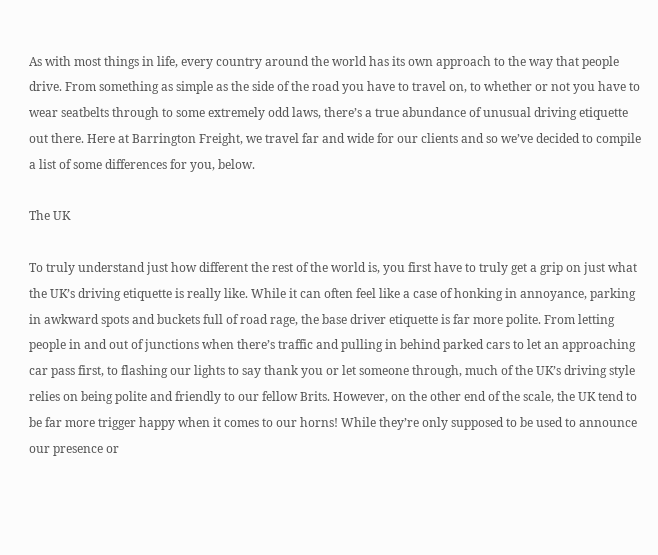As with most things in life, every country around the world has its own approach to the way that people drive. From something as simple as the side of the road you have to travel on, to whether or not you have to wear seatbelts through to some extremely odd laws, there’s a true abundance of unusual driving etiquette out there. Here at Barrington Freight, we travel far and wide for our clients and so we’ve decided to compile a list of some differences for you, below.

The UK

To truly understand just how different the rest of the world is, you first have to truly get a grip on just what the UK’s driving etiquette is really like. While it can often feel like a case of honking in annoyance, parking in awkward spots and buckets full of road rage, the base driver etiquette is far more polite. From letting people in and out of junctions when there’s traffic and pulling in behind parked cars to let an approaching car pass first, to flashing our lights to say thank you or let someone through, much of the UK’s driving style relies on being polite and friendly to our fellow Brits. However, on the other end of the scale, the UK tend to be far more trigger happy when it comes to our horns! While they’re only supposed to be used to announce our presence or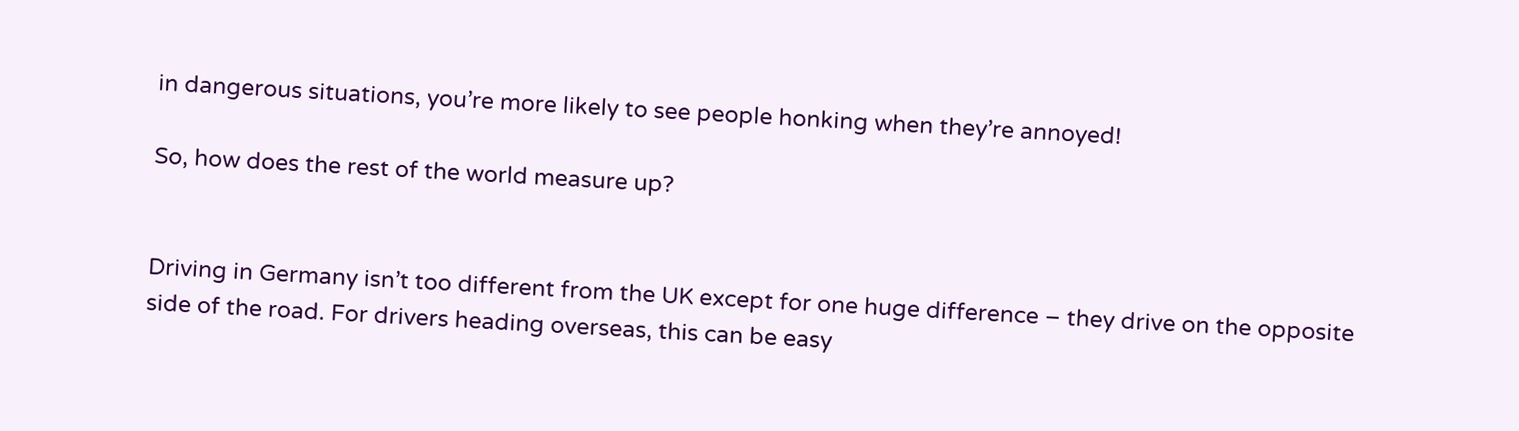in dangerous situations, you’re more likely to see people honking when they’re annoyed!

So, how does the rest of the world measure up?


Driving in Germany isn’t too different from the UK except for one huge difference – they drive on the opposite side of the road. For drivers heading overseas, this can be easy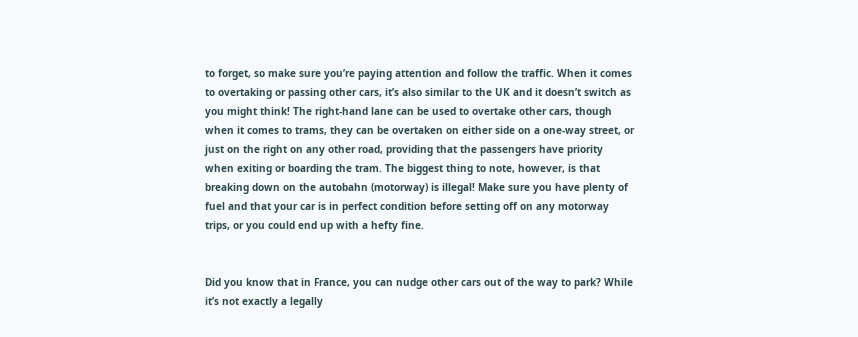to forget, so make sure you’re paying attention and follow the traffic. When it comes to overtaking or passing other cars, it’s also similar to the UK and it doesn’t switch as you might think! The right-hand lane can be used to overtake other cars, though when it comes to trams, they can be overtaken on either side on a one-way street, or just on the right on any other road, providing that the passengers have priority when exiting or boarding the tram. The biggest thing to note, however, is that breaking down on the autobahn (motorway) is illegal! Make sure you have plenty of fuel and that your car is in perfect condition before setting off on any motorway trips, or you could end up with a hefty fine.


Did you know that in France, you can nudge other cars out of the way to park? While it’s not exactly a legally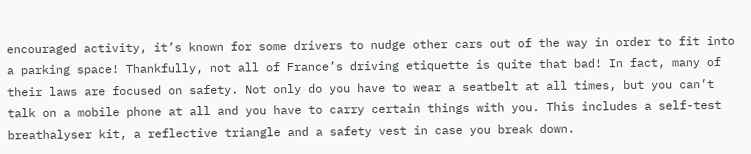encouraged activity, it’s known for some drivers to nudge other cars out of the way in order to fit into a parking space! Thankfully, not all of France’s driving etiquette is quite that bad! In fact, many of their laws are focused on safety. Not only do you have to wear a seatbelt at all times, but you can’t talk on a mobile phone at all and you have to carry certain things with you. This includes a self-test breathalyser kit, a reflective triangle and a safety vest in case you break down.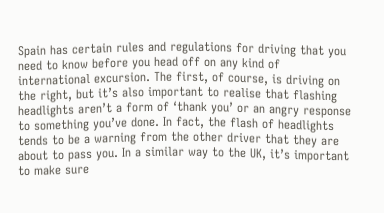Spain has certain rules and regulations for driving that you need to know before you head off on any kind of international excursion. The first, of course, is driving on the right, but it’s also important to realise that flashing headlights aren’t a form of ‘thank you’ or an angry response to something you’ve done. In fact, the flash of headlights tends to be a warning from the other driver that they are about to pass you. In a similar way to the UK, it’s important to make sure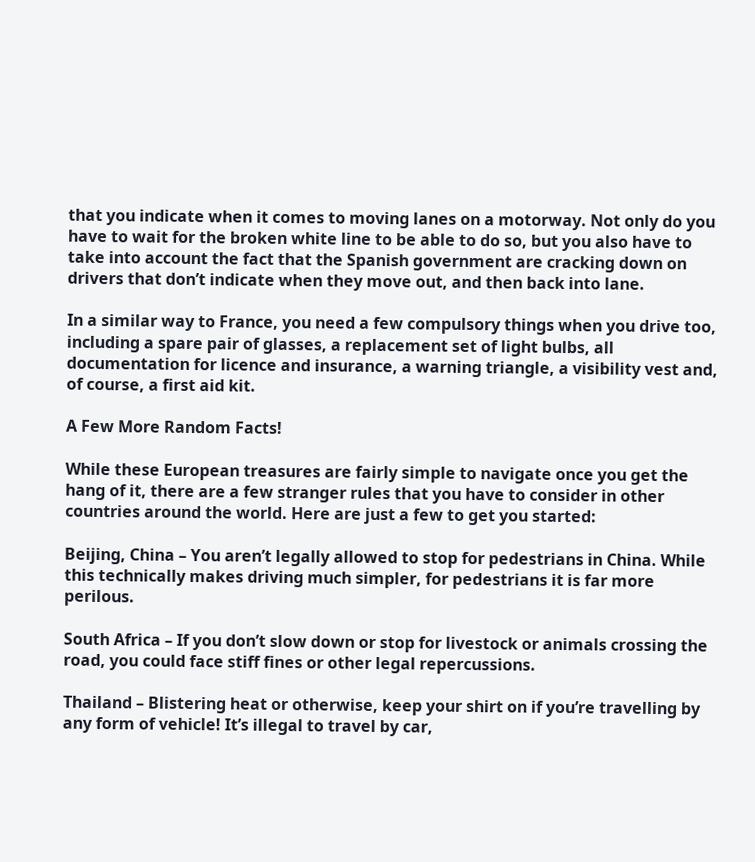that you indicate when it comes to moving lanes on a motorway. Not only do you have to wait for the broken white line to be able to do so, but you also have to take into account the fact that the Spanish government are cracking down on drivers that don’t indicate when they move out, and then back into lane.

In a similar way to France, you need a few compulsory things when you drive too, including a spare pair of glasses, a replacement set of light bulbs, all documentation for licence and insurance, a warning triangle, a visibility vest and, of course, a first aid kit.

A Few More Random Facts!

While these European treasures are fairly simple to navigate once you get the hang of it, there are a few stranger rules that you have to consider in other countries around the world. Here are just a few to get you started:

Beijing, China – You aren’t legally allowed to stop for pedestrians in China. While this technically makes driving much simpler, for pedestrians it is far more perilous.

South Africa – If you don’t slow down or stop for livestock or animals crossing the road, you could face stiff fines or other legal repercussions.

Thailand – Blistering heat or otherwise, keep your shirt on if you’re travelling by any form of vehicle! It’s illegal to travel by car,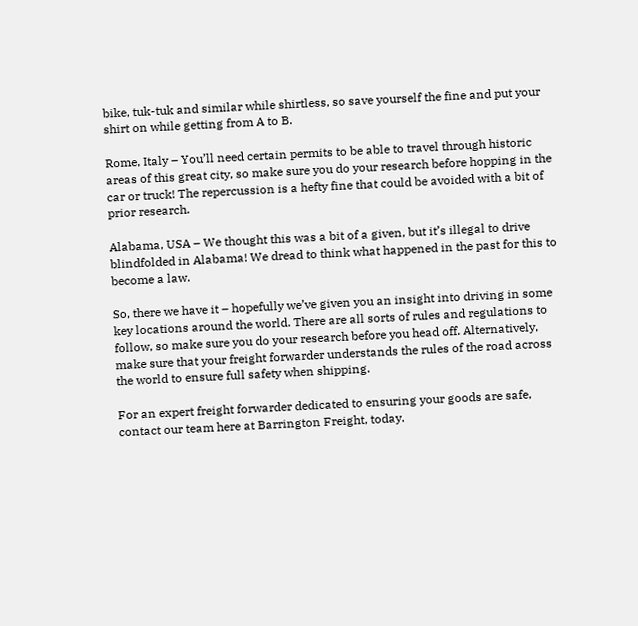bike, tuk-tuk and similar while shirtless, so save yourself the fine and put your shirt on while getting from A to B.

Rome, Italy – You’ll need certain permits to be able to travel through historic areas of this great city, so make sure you do your research before hopping in the car or truck! The repercussion is a hefty fine that could be avoided with a bit of prior research.

Alabama, USA – We thought this was a bit of a given, but it’s illegal to drive blindfolded in Alabama! We dread to think what happened in the past for this to become a law.

So, there we have it – hopefully we’ve given you an insight into driving in some key locations around the world. There are all sorts of rules and regulations to follow, so make sure you do your research before you head off. Alternatively, make sure that your freight forwarder understands the rules of the road across the world to ensure full safety when shipping.

For an expert freight forwarder dedicated to ensuring your goods are safe, contact our team here at Barrington Freight, today.